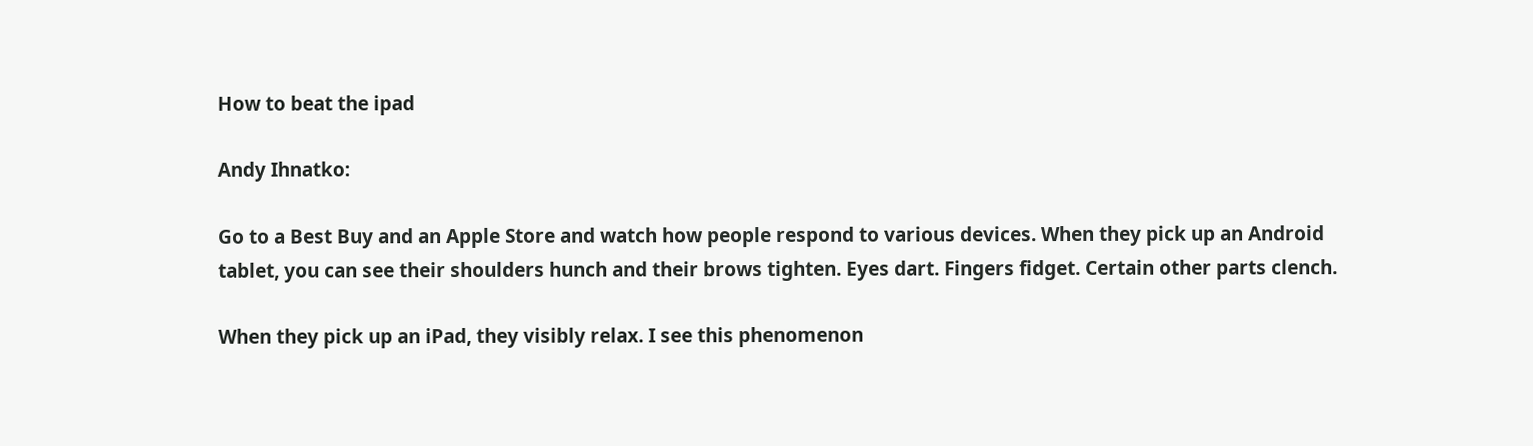How to beat the ipad

Andy Ihnatko:

Go to a Best Buy and an Apple Store and watch how people respond to various devices. When they pick up an Android tablet, you can see their shoulders hunch and their brows tighten. Eyes dart. Fingers fidget. Certain other parts clench.

When they pick up an iPad, they visibly relax. I see this phenomenon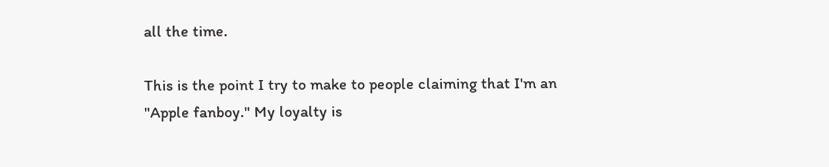all the time.

This is the point I try to make to people claiming that I'm an "Apple fanboy." My loyalty is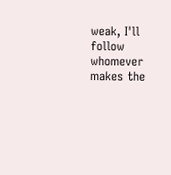weak, I'll follow whomever makes the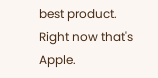best product. Right now that's Apple.